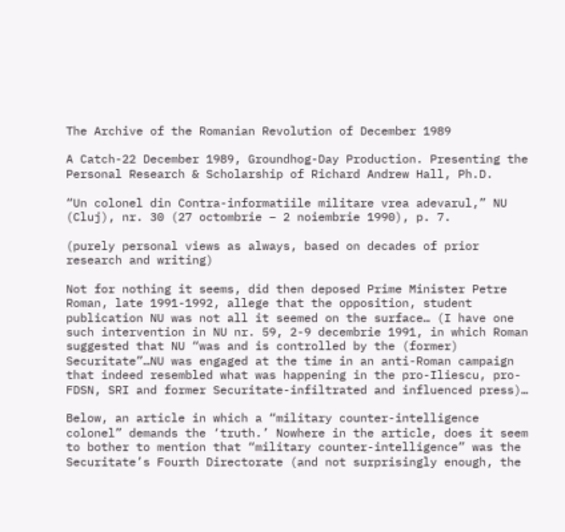The Archive of the Romanian Revolution of December 1989

A Catch-22 December 1989, Groundhog-Day Production. Presenting the Personal Research & Scholarship of Richard Andrew Hall, Ph.D.

“Un colonel din Contra-informatiile militare vrea adevarul,” NU (Cluj), nr. 30 (27 octombrie – 2 noiembrie 1990), p. 7.

(purely personal views as always, based on decades of prior research and writing)

Not for nothing it seems, did then deposed Prime Minister Petre Roman, late 1991-1992, allege that the opposition, student publication NU was not all it seemed on the surface… (I have one such intervention in NU nr. 59, 2-9 decembrie 1991, in which Roman suggested that NU “was and is controlled by the (former) Securitate”…NU was engaged at the time in an anti-Roman campaign that indeed resembled what was happening in the pro-Iliescu, pro-FDSN, SRI and former Securitate-infiltrated and influenced press)…

Below, an article in which a “military counter-intelligence colonel” demands the ‘truth.’ Nowhere in the article, does it seem to bother to mention that “military counter-intelligence” was the Securitate’s Fourth Directorate (and not surprisingly enough, the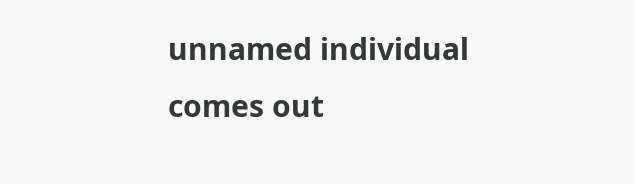unnamed individual comes out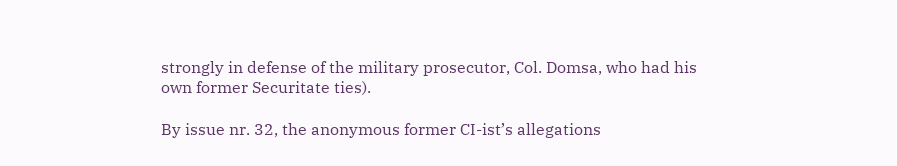strongly in defense of the military prosecutor, Col. Domsa, who had his own former Securitate ties).

By issue nr. 32, the anonymous former CI-ist’s allegations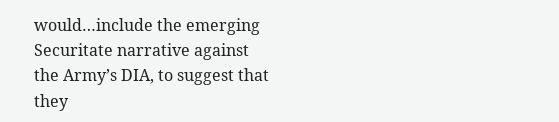would…include the emerging Securitate narrative against the Army’s DIA, to suggest that they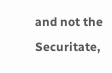and not the Securitate,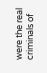were the real criminals of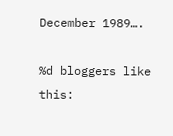December 1989….

%d bloggers like this: